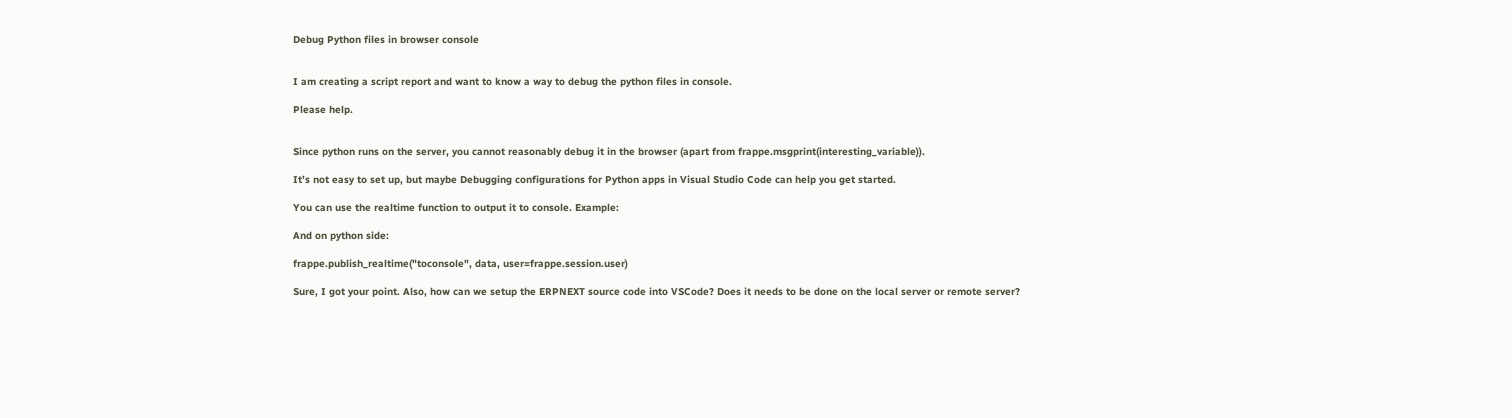Debug Python files in browser console


I am creating a script report and want to know a way to debug the python files in console.

Please help.


Since python runs on the server, you cannot reasonably debug it in the browser (apart from frappe.msgprint(interesting_variable)).

It’s not easy to set up, but maybe Debugging configurations for Python apps in Visual Studio Code can help you get started.

You can use the realtime function to output it to console. Example:

And on python side:

frappe.publish_realtime("toconsole", data, user=frappe.session.user)

Sure, I got your point. Also, how can we setup the ERPNEXT source code into VSCode? Does it needs to be done on the local server or remote server?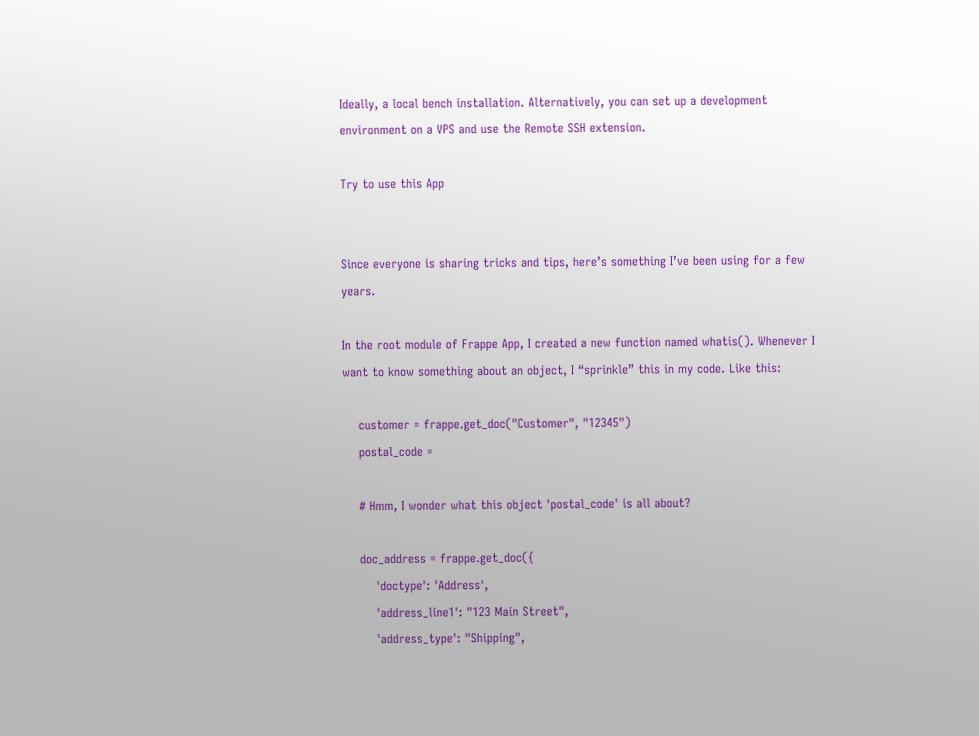Ideally, a local bench installation. Alternatively, you can set up a development environment on a VPS and use the Remote SSH extension.

Try to use this App


Since everyone is sharing tricks and tips, here’s something I’ve been using for a few years.

In the root module of Frappe App, I created a new function named whatis(). Whenever I want to know something about an object, I “sprinkle” this in my code. Like this:

    customer = frappe.get_doc("Customer", "12345")
    postal_code =

    # Hmm, I wonder what this object 'postal_code' is all about?

    doc_address = frappe.get_doc({
        'doctype': 'Address',
        'address_line1': "123 Main Street",
        'address_type': "Shipping",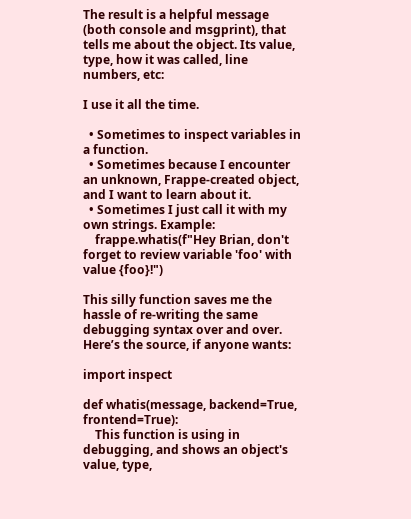The result is a helpful message (both console and msgprint), that tells me about the object. Its value, type, how it was called, line numbers, etc:

I use it all the time.

  • Sometimes to inspect variables in a function.
  • Sometimes because I encounter an unknown, Frappe-created object, and I want to learn about it.
  • Sometimes I just call it with my own strings. Example:
    frappe.whatis(f"Hey Brian, don't forget to review variable 'foo' with value {foo}!")

This silly function saves me the hassle of re-writing the same debugging syntax over and over. Here’s the source, if anyone wants:

import inspect

def whatis(message, backend=True, frontend=True):
    This function is using in debugging, and shows an object's value, type,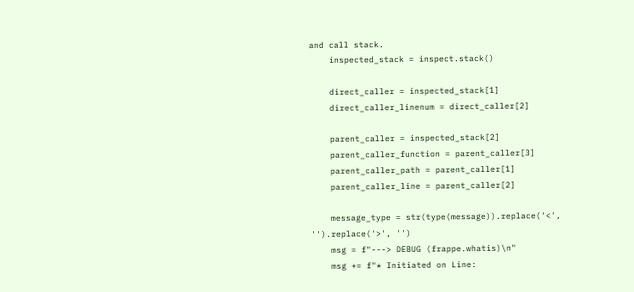and call stack.
    inspected_stack = inspect.stack()

    direct_caller = inspected_stack[1]
    direct_caller_linenum = direct_caller[2]

    parent_caller = inspected_stack[2]
    parent_caller_function = parent_caller[3]
    parent_caller_path = parent_caller[1]
    parent_caller_line = parent_caller[2]

    message_type = str(type(message)).replace('<', '').replace('>', '')
    msg = f"---> DEBUG (frappe.whatis)\n"
    msg += f"* Initiated on Line: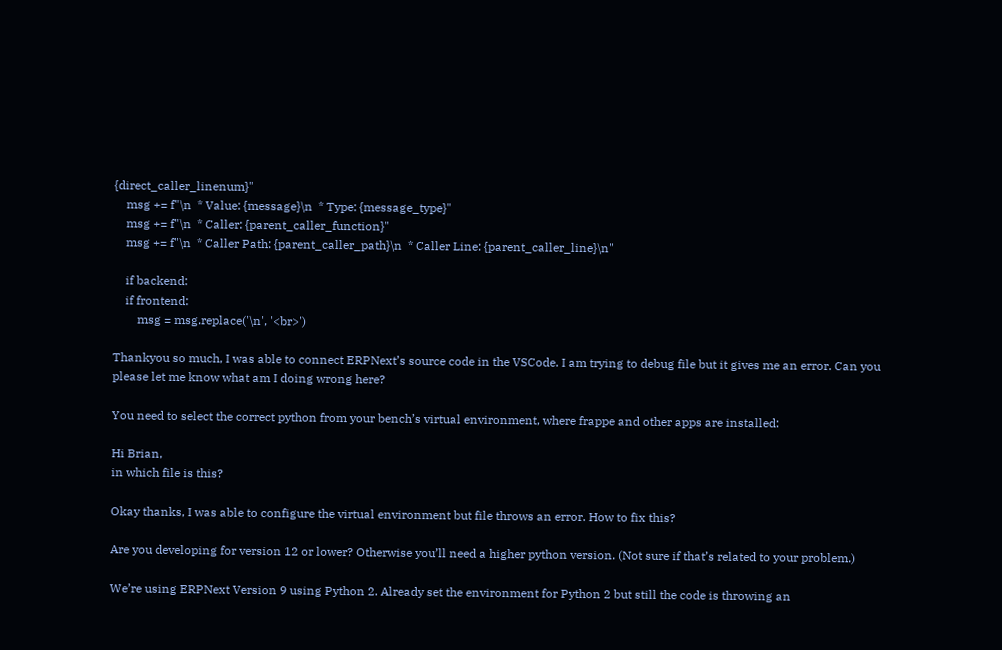{direct_caller_linenum}"
    msg += f"\n  * Value: {message}\n  * Type: {message_type}"
    msg += f"\n  * Caller: {parent_caller_function}"
    msg += f"\n  * Caller Path: {parent_caller_path}\n  * Caller Line: {parent_caller_line}\n"

    if backend:
    if frontend:
        msg = msg.replace('\n', '<br>')

Thankyou so much, I was able to connect ERPNext’s source code in the VSCode. I am trying to debug file but it gives me an error. Can you please let me know what am I doing wrong here?

You need to select the correct python from your bench’s virtual environment, where frappe and other apps are installed:

Hi Brian,
in which file is this?

Okay thanks, I was able to configure the virtual environment but file throws an error. How to fix this?

Are you developing for version 12 or lower? Otherwise you’ll need a higher python version. (Not sure if that’s related to your problem.)

We’re using ERPNext Version 9 using Python 2. Already set the environment for Python 2 but still the code is throwing an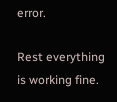error.

Rest everything is working fine.